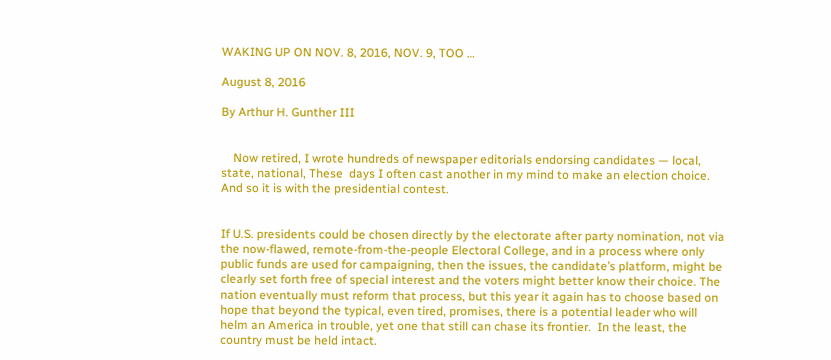WAKING UP ON NOV. 8, 2016, NOV. 9, TOO …

August 8, 2016

By Arthur H. Gunther III


    Now retired, I wrote hundreds of newspaper editorials endorsing candidates — local, state, national, These  days I often cast another in my mind to make an election choice. And so it is with the presidential contest.


If U.S. presidents could be chosen directly by the electorate after party nomination, not via the now-flawed, remote-from-the-people Electoral College, and in a process where only public funds are used for campaigning, then the issues, the candidate’s platform, might be clearly set forth free of special interest and the voters might better know their choice. The nation eventually must reform that process, but this year it again has to choose based on hope that beyond the typical, even tired, promises, there is a potential leader who will helm an America in trouble, yet one that still can chase its frontier.  In the least, the country must be held intact.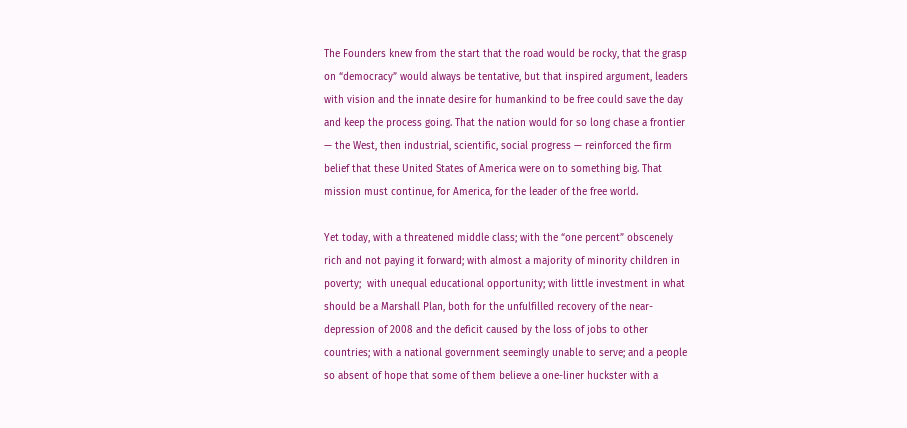The Founders knew from the start that the road would be rocky, that the grasp on “democracy” would always be tentative, but that inspired argument, leaders with vision and the innate desire for humankind to be free could save the day and keep the process going. That the nation would for so long chase a frontier — the West, then industrial, scientific, social progress — reinforced the firm belief that these United States of America were on to something big. That mission must continue, for America, for the leader of the free world.

Yet today, with a threatened middle class; with the “one percent” obscenely rich and not paying it forward; with almost a majority of minority children in poverty;  with unequal educational opportunity; with little investment in what should be a Marshall Plan, both for the unfulfilled recovery of the near-depression of 2008 and the deficit caused by the loss of jobs to other countries; with a national government seemingly unable to serve; and a people so absent of hope that some of them believe a one-liner huckster with a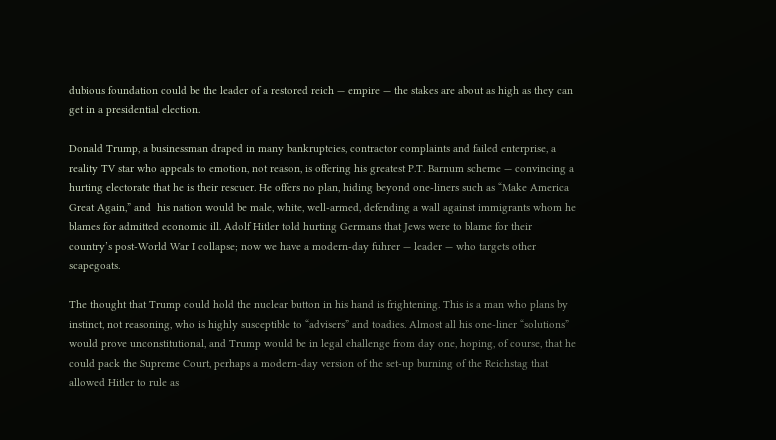dubious foundation could be the leader of a restored reich — empire — the stakes are about as high as they can get in a presidential election.

Donald Trump, a businessman draped in many bankruptcies, contractor complaints and failed enterprise, a reality TV star who appeals to emotion, not reason, is offering his greatest P.T. Barnum scheme — convincing a hurting electorate that he is their rescuer. He offers no plan, hiding beyond one-liners such as “Make America Great Again,” and  his nation would be male, white, well-armed, defending a wall against immigrants whom he blames for admitted economic ill. Adolf Hitler told hurting Germans that Jews were to blame for their country’s post-World War I collapse; now we have a modern-day fuhrer — leader — who targets other scapegoats.

The thought that Trump could hold the nuclear button in his hand is frightening. This is a man who plans by instinct, not reasoning, who is highly susceptible to “advisers” and toadies. Almost all his one-liner “solutions” would prove unconstitutional, and Trump would be in legal challenge from day one, hoping, of course, that he could pack the Supreme Court, perhaps a modern-day version of the set-up burning of the Reichstag that allowed Hitler to rule as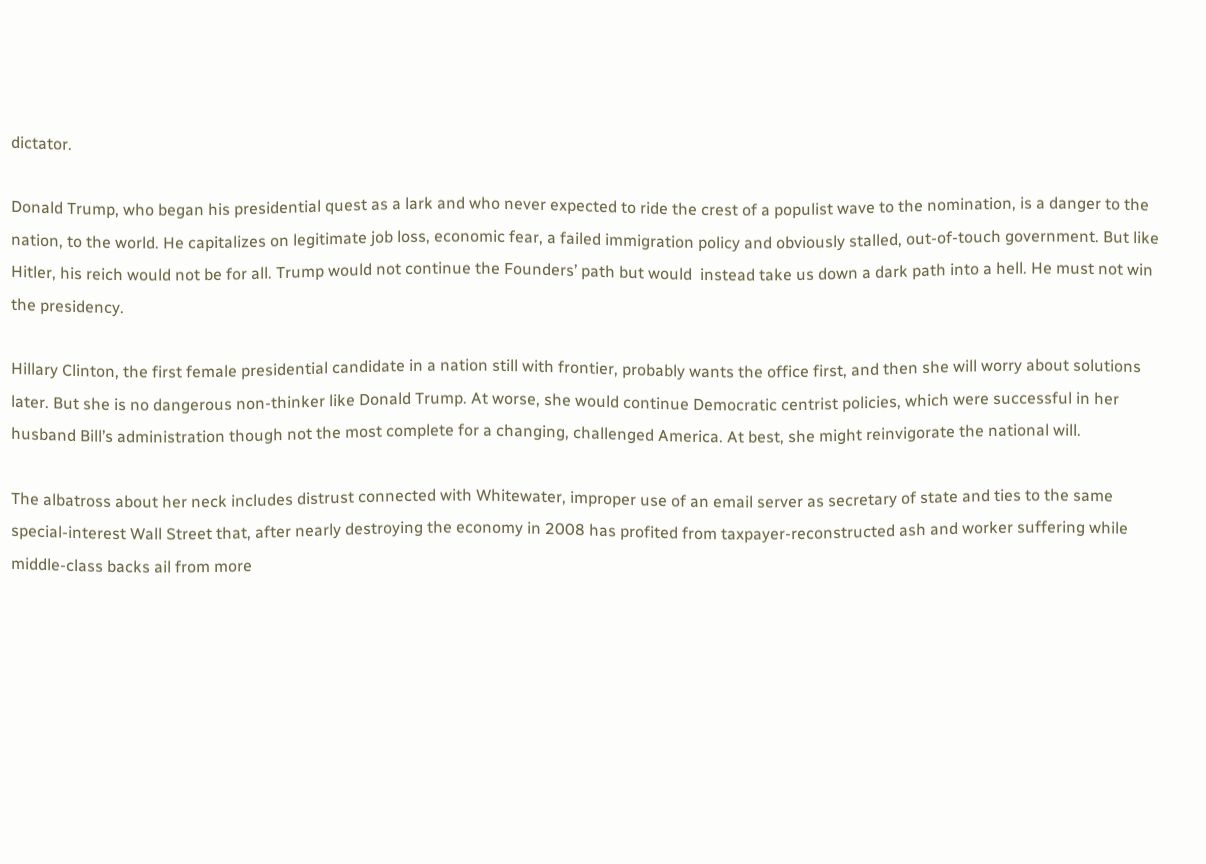dictator.

Donald Trump, who began his presidential quest as a lark and who never expected to ride the crest of a populist wave to the nomination, is a danger to the nation, to the world. He capitalizes on legitimate job loss, economic fear, a failed immigration policy and obviously stalled, out-of-touch government. But like Hitler, his reich would not be for all. Trump would not continue the Founders’ path but would  instead take us down a dark path into a hell. He must not win the presidency.

Hillary Clinton, the first female presidential candidate in a nation still with frontier, probably wants the office first, and then she will worry about solutions later. But she is no dangerous non-thinker like Donald Trump. At worse, she would continue Democratic centrist policies, which were successful in her husband Bill’s administration though not the most complete for a changing, challenged America. At best, she might reinvigorate the national will.

The albatross about her neck includes distrust connected with Whitewater, improper use of an email server as secretary of state and ties to the same special-interest Wall Street that, after nearly destroying the economy in 2008 has profited from taxpayer-reconstructed ash and worker suffering while middle-class backs ail from more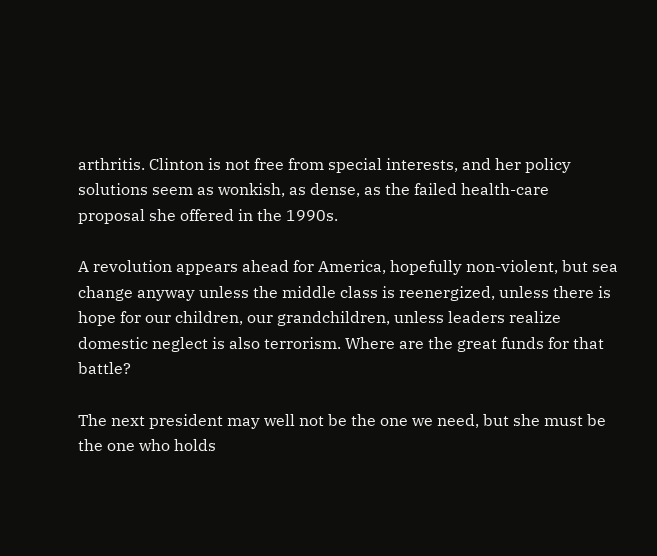arthritis. Clinton is not free from special interests, and her policy solutions seem as wonkish, as dense, as the failed health-care proposal she offered in the 1990s.

A revolution appears ahead for America, hopefully non-violent, but sea change anyway unless the middle class is reenergized, unless there is hope for our children, our grandchildren, unless leaders realize domestic neglect is also terrorism. Where are the great funds for that battle?

The next president may well not be the one we need, but she must be the one who holds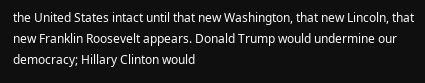the United States intact until that new Washington, that new Lincoln, that new Franklin Roosevelt appears. Donald Trump would undermine our democracy; Hillary Clinton would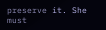preserve it. She must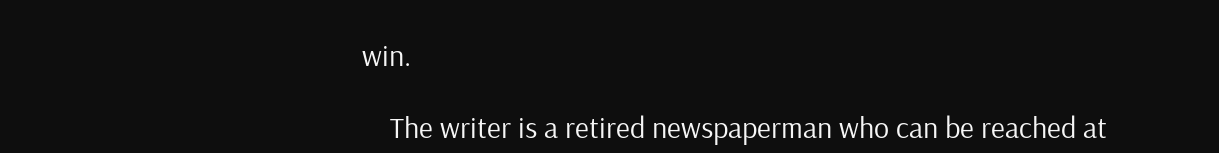win.

    The writer is a retired newspaperman who can be reached at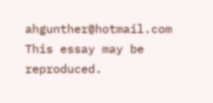ahgunther@hotmail.com This essay may be reproduced.